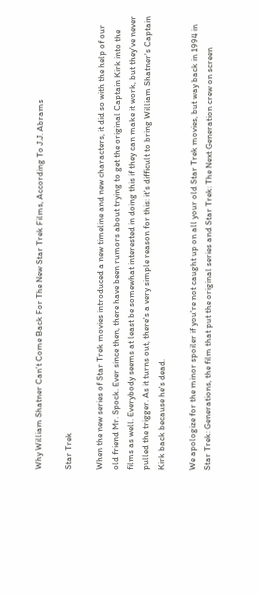Why William Shatner Can’t Come Back For The New Star Trek Films, According To J.J. Abrams

Star Trek

When the new series of Star Trek movies introduced a new timeline and new characters, it did so with the help of our old friend Mr. Spock. Ever since then, there have been rumors about trying to get the original Captain Kirk into the films as well. Everybody seems at least be somewhat interested in doing this if they can make it work, but they've never pulled the trigger. As it turns out, there's a very simple reason for this: it's difficult to bring William Shatner's Captain Kirk back because he's dead.

We apologize for the minor spoiler if you're not caught up on all your old Star Trek movies, but way back in 1994 in Star Trek: Generations, the film that put the original series and Star Trek: The Next Generation crew on screen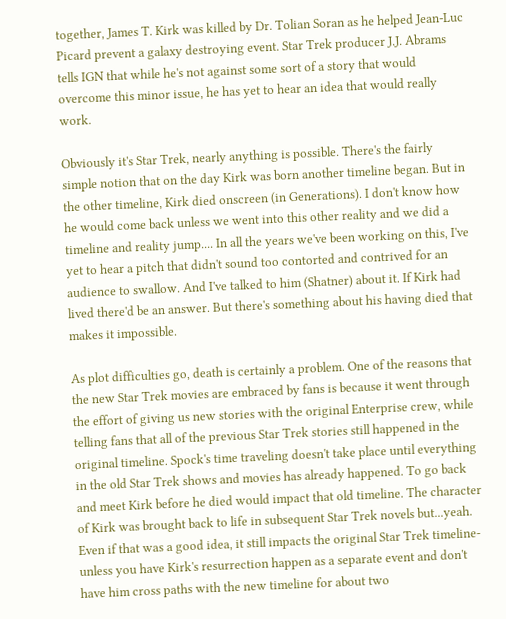together, James T. Kirk was killed by Dr. Tolian Soran as he helped Jean-Luc Picard prevent a galaxy destroying event. Star Trek producer J.J. Abrams tells IGN that while he's not against some sort of a story that would overcome this minor issue, he has yet to hear an idea that would really work.

Obviously it's Star Trek, nearly anything is possible. There's the fairly simple notion that on the day Kirk was born another timeline began. But in the other timeline, Kirk died onscreen (in Generations). I don't know how he would come back unless we went into this other reality and we did a timeline and reality jump.... In all the years we've been working on this, I've yet to hear a pitch that didn't sound too contorted and contrived for an audience to swallow. And I've talked to him (Shatner) about it. If Kirk had lived there'd be an answer. But there's something about his having died that makes it impossible.

As plot difficulties go, death is certainly a problem. One of the reasons that the new Star Trek movies are embraced by fans is because it went through the effort of giving us new stories with the original Enterprise crew, while telling fans that all of the previous Star Trek stories still happened in the original timeline. Spock's time traveling doesn't take place until everything in the old Star Trek shows and movies has already happened. To go back and meet Kirk before he died would impact that old timeline. The character of Kirk was brought back to life in subsequent Star Trek novels but...yeah. Even if that was a good idea, it still impacts the original Star Trek timeline- unless you have Kirk's resurrection happen as a separate event and don't have him cross paths with the new timeline for about two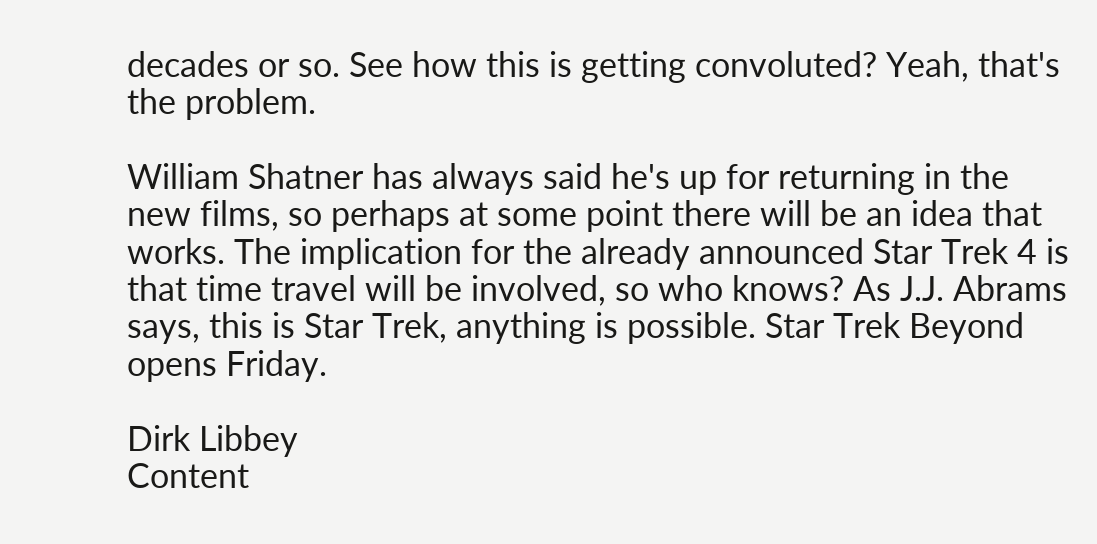decades or so. See how this is getting convoluted? Yeah, that's the problem.

William Shatner has always said he's up for returning in the new films, so perhaps at some point there will be an idea that works. The implication for the already announced Star Trek 4 is that time travel will be involved, so who knows? As J.J. Abrams says, this is Star Trek, anything is possible. Star Trek Beyond opens Friday.

Dirk Libbey
Content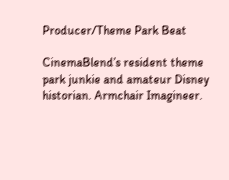Producer/Theme Park Beat

CinemaBlend’s resident theme park junkie and amateur Disney historian. Armchair Imagineer.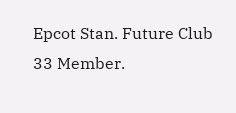Epcot Stan. Future Club 33 Member.